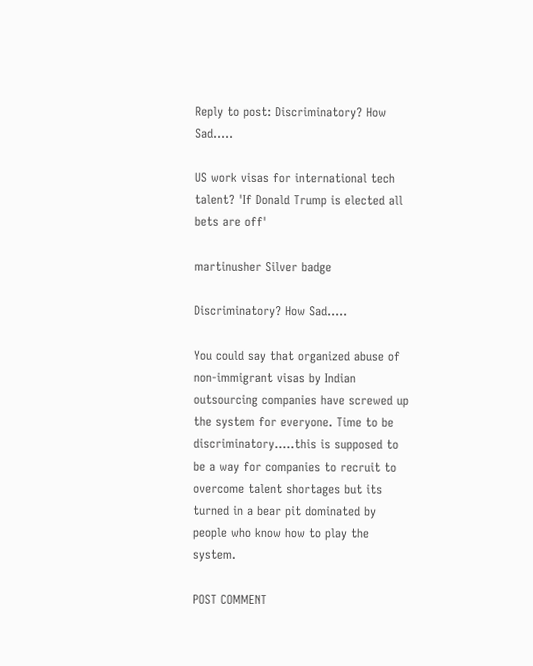Reply to post: Discriminatory? How Sad.....

US work visas for international tech talent? 'If Donald Trump is elected all bets are off'

martinusher Silver badge

Discriminatory? How Sad.....

You could say that organized abuse of non-immigrant visas by Indian outsourcing companies have screwed up the system for everyone. Time to be discriminatory.....this is supposed to be a way for companies to recruit to overcome talent shortages but its turned in a bear pit dominated by people who know how to play the system.

POST COMMENT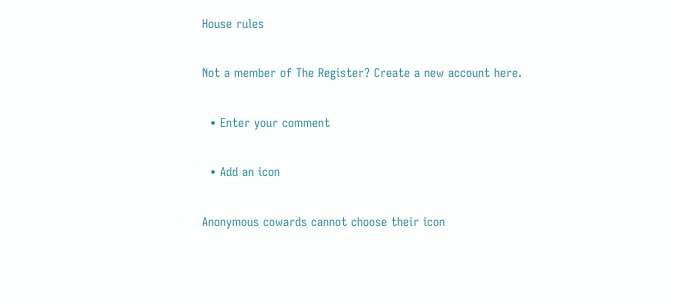House rules

Not a member of The Register? Create a new account here.

  • Enter your comment

  • Add an icon

Anonymous cowards cannot choose their icon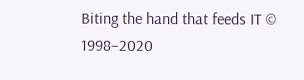Biting the hand that feeds IT © 1998–2020